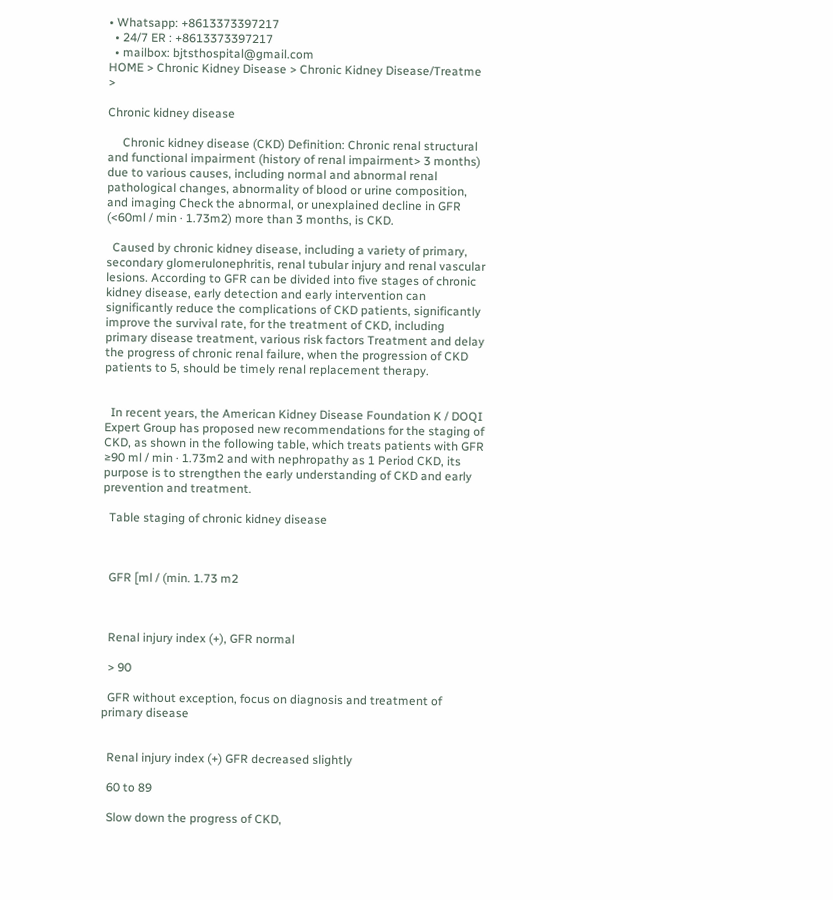• Whatsapp: +8613373397217
  • 24/7 ER : +8613373397217
  • mailbox: bjtsthospital@gmail.com
HOME > Chronic Kidney Disease > Chronic Kidney Disease/Treatme >

Chronic kidney disease

     Chronic kidney disease (CKD) Definition: Chronic renal structural and functional impairment (history of renal impairment> 3 months) due to various causes, including normal and abnormal renal pathological changes, abnormality of blood or urine composition, and imaging Check the abnormal, or unexplained decline in GFR (<60ml / min · 1.73m2) more than 3 months, is CKD.

  Caused by chronic kidney disease, including a variety of primary, secondary glomerulonephritis, renal tubular injury and renal vascular lesions. According to GFR can be divided into five stages of chronic kidney disease, early detection and early intervention can significantly reduce the complications of CKD patients, significantly improve the survival rate, for the treatment of CKD, including primary disease treatment, various risk factors Treatment and delay the progress of chronic renal failure, when the progression of CKD patients to 5, should be timely renal replacement therapy.


  In recent years, the American Kidney Disease Foundation K / DOQI Expert Group has proposed new recommendations for the staging of CKD, as shown in the following table, which treats patients with GFR ≥90 ml / min · 1.73m2 and with nephropathy as 1 Period CKD, its purpose is to strengthen the early understanding of CKD and early prevention and treatment.

  Table staging of chronic kidney disease



  GFR [ml / (min. 1.73 m2



  Renal injury index (+), GFR normal

  > 90

  GFR without exception, focus on diagnosis and treatment of primary disease


  Renal injury index (+) GFR decreased slightly

  60 to 89

  Slow down the progress of CKD,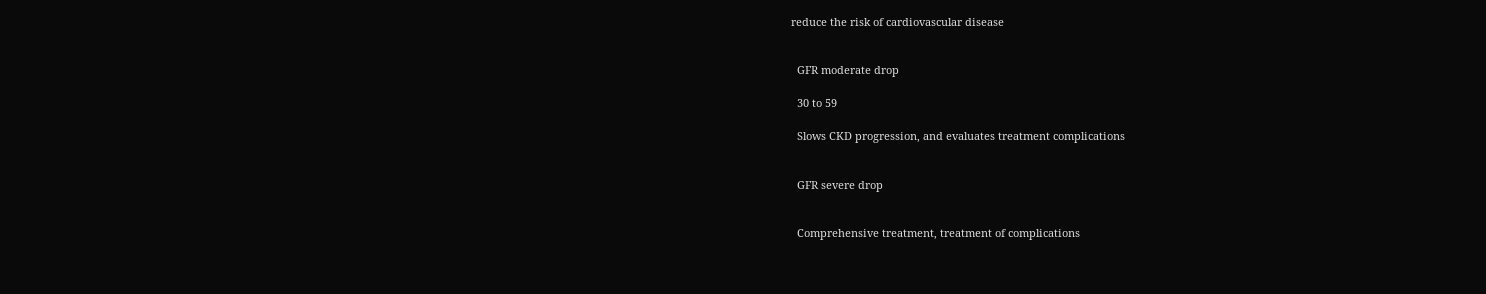reduce the risk of cardiovascular disease


  GFR moderate drop

  30 to 59

  Slows CKD progression, and evaluates treatment complications


  GFR severe drop


  Comprehensive treatment, treatment of complications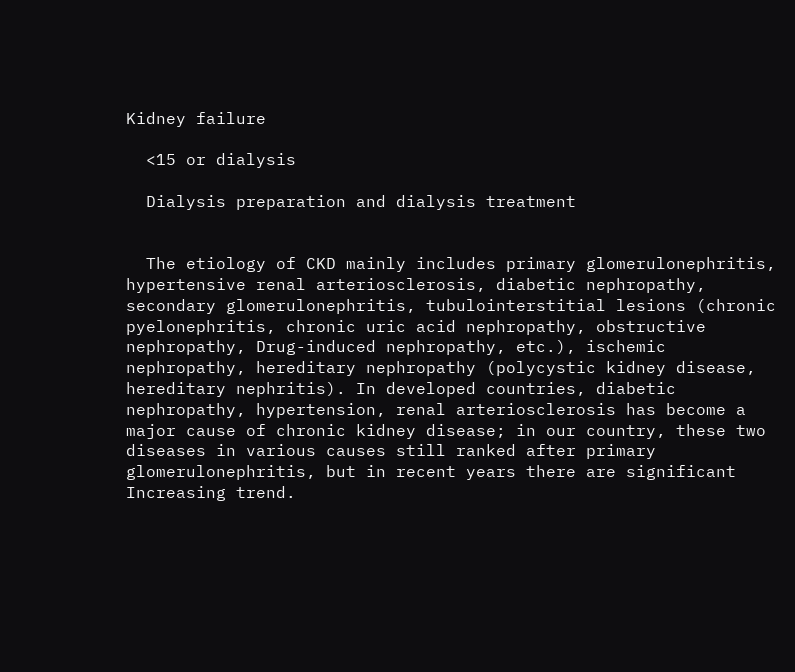Kidney failure

  <15 or dialysis

  Dialysis preparation and dialysis treatment


  The etiology of CKD mainly includes primary glomerulonephritis, hypertensive renal arteriosclerosis, diabetic nephropathy, secondary glomerulonephritis, tubulointerstitial lesions (chronic pyelonephritis, chronic uric acid nephropathy, obstructive nephropathy, Drug-induced nephropathy, etc.), ischemic nephropathy, hereditary nephropathy (polycystic kidney disease, hereditary nephritis). In developed countries, diabetic nephropathy, hypertension, renal arteriosclerosis has become a major cause of chronic kidney disease; in our country, these two diseases in various causes still ranked after primary glomerulonephritis, but in recent years there are significant Increasing trend.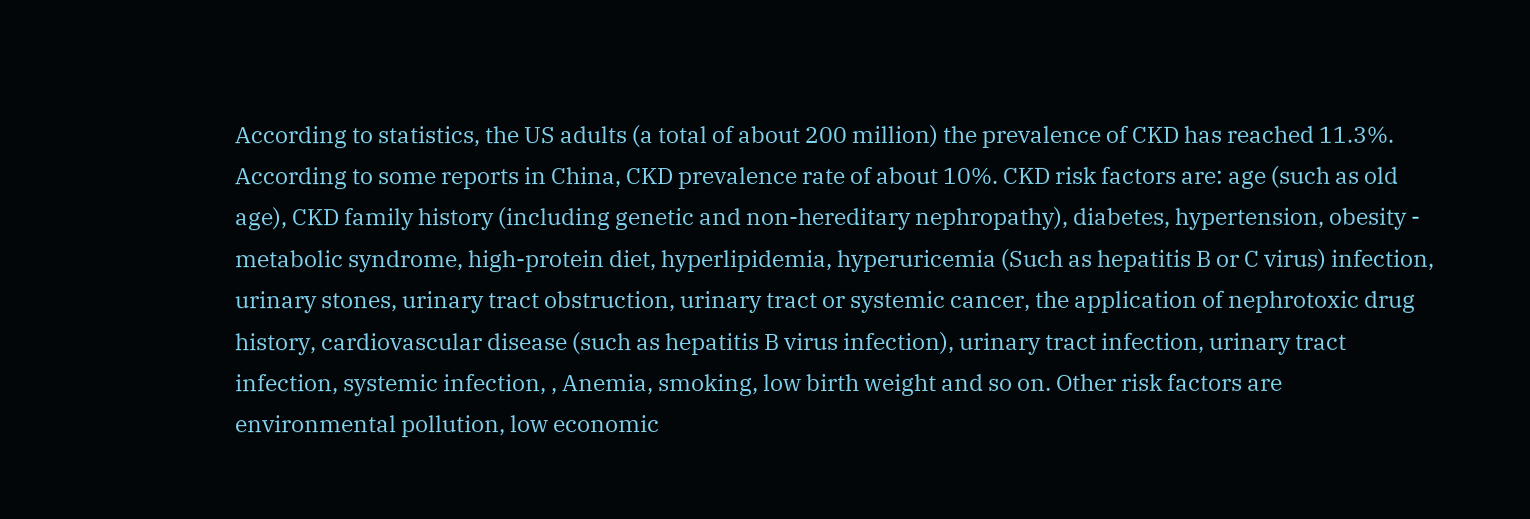According to statistics, the US adults (a total of about 200 million) the prevalence of CKD has reached 11.3%. According to some reports in China, CKD prevalence rate of about 10%. CKD risk factors are: age (such as old age), CKD family history (including genetic and non-hereditary nephropathy), diabetes, hypertension, obesity - metabolic syndrome, high-protein diet, hyperlipidemia, hyperuricemia (Such as hepatitis B or C virus) infection, urinary stones, urinary tract obstruction, urinary tract or systemic cancer, the application of nephrotoxic drug history, cardiovascular disease (such as hepatitis B virus infection), urinary tract infection, urinary tract infection, systemic infection, , Anemia, smoking, low birth weight and so on. Other risk factors are environmental pollution, low economic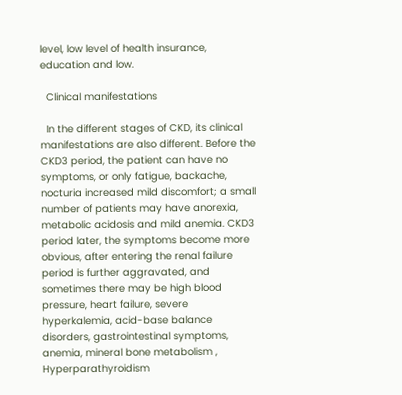level, low level of health insurance, education and low.

  Clinical manifestations

  In the different stages of CKD, its clinical manifestations are also different. Before the CKD3 period, the patient can have no symptoms, or only fatigue, backache, nocturia increased mild discomfort; a small number of patients may have anorexia, metabolic acidosis and mild anemia. CKD3 period later, the symptoms become more obvious, after entering the renal failure period is further aggravated, and sometimes there may be high blood pressure, heart failure, severe hyperkalemia, acid-base balance disorders, gastrointestinal symptoms, anemia, mineral bone metabolism , Hyperparathyroidism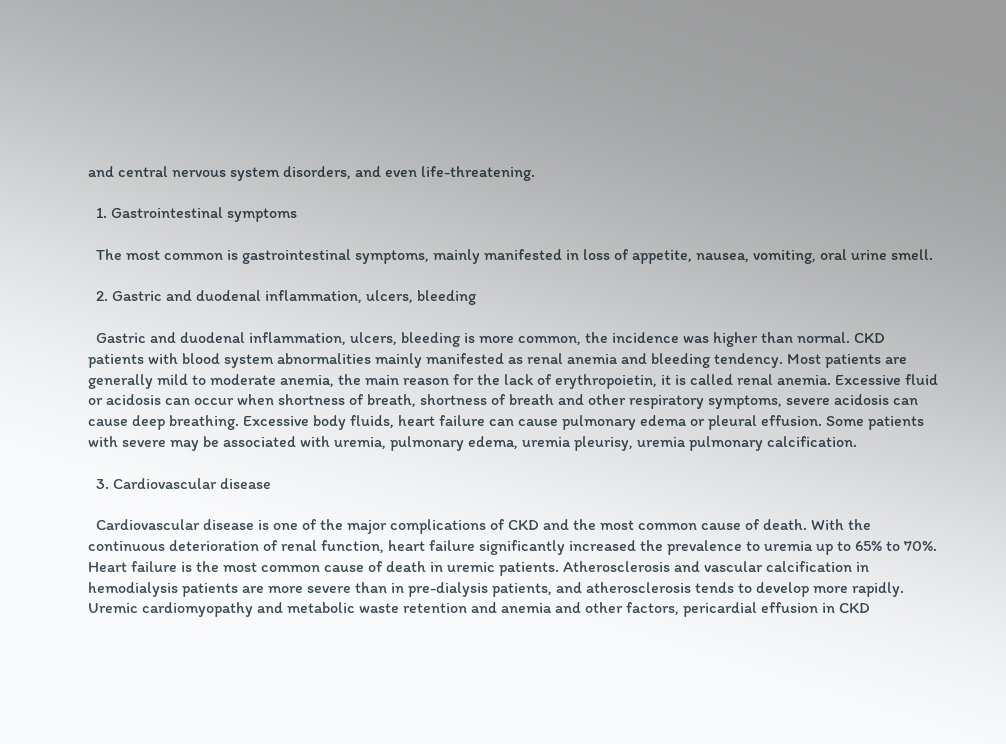and central nervous system disorders, and even life-threatening.

  1. Gastrointestinal symptoms

  The most common is gastrointestinal symptoms, mainly manifested in loss of appetite, nausea, vomiting, oral urine smell.

  2. Gastric and duodenal inflammation, ulcers, bleeding

  Gastric and duodenal inflammation, ulcers, bleeding is more common, the incidence was higher than normal. CKD patients with blood system abnormalities mainly manifested as renal anemia and bleeding tendency. Most patients are generally mild to moderate anemia, the main reason for the lack of erythropoietin, it is called renal anemia. Excessive fluid or acidosis can occur when shortness of breath, shortness of breath and other respiratory symptoms, severe acidosis can cause deep breathing. Excessive body fluids, heart failure can cause pulmonary edema or pleural effusion. Some patients with severe may be associated with uremia, pulmonary edema, uremia pleurisy, uremia pulmonary calcification.

  3. Cardiovascular disease

  Cardiovascular disease is one of the major complications of CKD and the most common cause of death. With the continuous deterioration of renal function, heart failure significantly increased the prevalence to uremia up to 65% to 70%. Heart failure is the most common cause of death in uremic patients. Atherosclerosis and vascular calcification in hemodialysis patients are more severe than in pre-dialysis patients, and atherosclerosis tends to develop more rapidly. Uremic cardiomyopathy and metabolic waste retention and anemia and other factors, pericardial effusion in CKD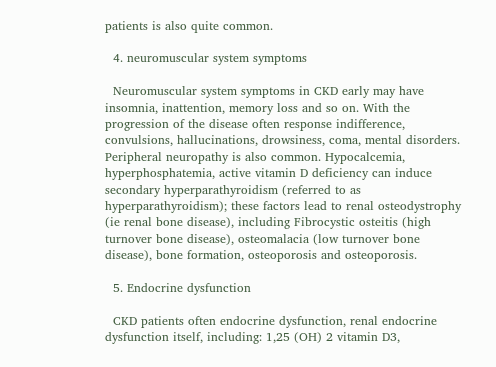patients is also quite common.

  4. neuromuscular system symptoms

  Neuromuscular system symptoms in CKD early may have insomnia, inattention, memory loss and so on. With the progression of the disease often response indifference, convulsions, hallucinations, drowsiness, coma, mental disorders. Peripheral neuropathy is also common. Hypocalcemia, hyperphosphatemia, active vitamin D deficiency can induce secondary hyperparathyroidism (referred to as hyperparathyroidism); these factors lead to renal osteodystrophy (ie renal bone disease), including Fibrocystic osteitis (high turnover bone disease), osteomalacia (low turnover bone disease), bone formation, osteoporosis and osteoporosis.

  5. Endocrine dysfunction

  CKD patients often endocrine dysfunction, renal endocrine dysfunction itself, including: 1,25 (OH) 2 vitamin D3,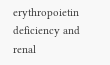erythropoietin deficiency and renal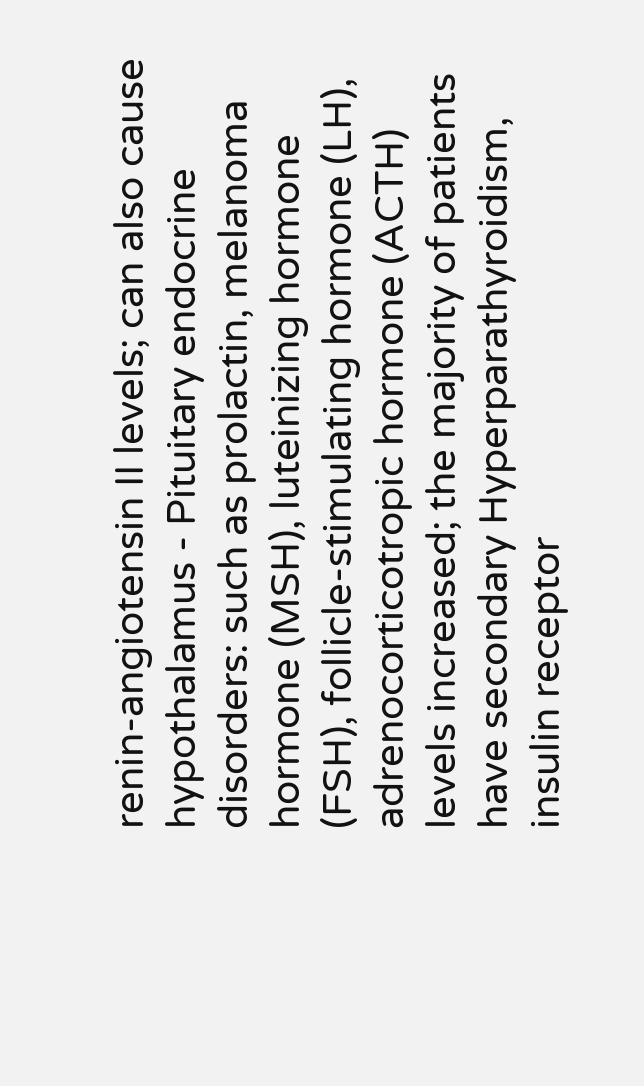renin-angiotensin II levels; can also cause hypothalamus - Pituitary endocrine disorders: such as prolactin, melanoma hormone (MSH), luteinizing hormone (FSH), follicle-stimulating hormone (LH), adrenocorticotropic hormone (ACTH) levels increased; the majority of patients have secondary Hyperparathyroidism, insulin receptor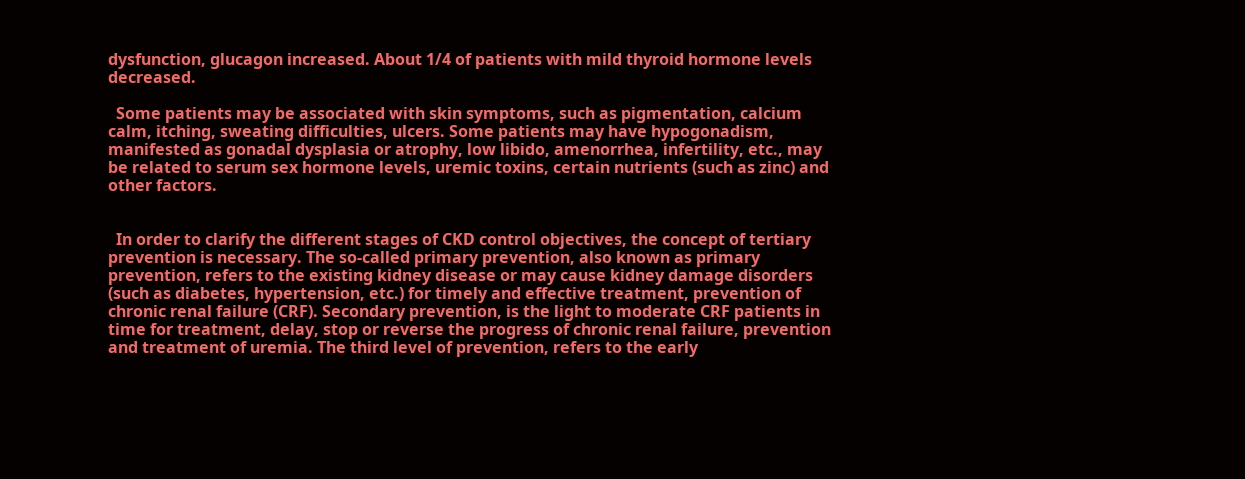dysfunction, glucagon increased. About 1/4 of patients with mild thyroid hormone levels decreased.

  Some patients may be associated with skin symptoms, such as pigmentation, calcium calm, itching, sweating difficulties, ulcers. Some patients may have hypogonadism, manifested as gonadal dysplasia or atrophy, low libido, amenorrhea, infertility, etc., may be related to serum sex hormone levels, uremic toxins, certain nutrients (such as zinc) and other factors.


  In order to clarify the different stages of CKD control objectives, the concept of tertiary prevention is necessary. The so-called primary prevention, also known as primary prevention, refers to the existing kidney disease or may cause kidney damage disorders (such as diabetes, hypertension, etc.) for timely and effective treatment, prevention of chronic renal failure (CRF). Secondary prevention, is the light to moderate CRF patients in time for treatment, delay, stop or reverse the progress of chronic renal failure, prevention and treatment of uremia. The third level of prevention, refers to the early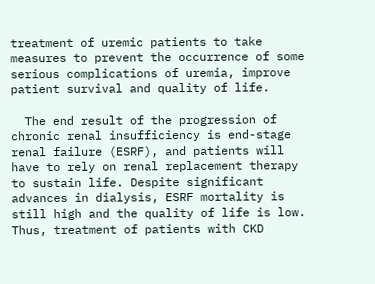treatment of uremic patients to take measures to prevent the occurrence of some serious complications of uremia, improve patient survival and quality of life.

  The end result of the progression of chronic renal insufficiency is end-stage renal failure (ESRF), and patients will have to rely on renal replacement therapy to sustain life. Despite significant advances in dialysis, ESRF mortality is still high and the quality of life is low. Thus, treatment of patients with CKD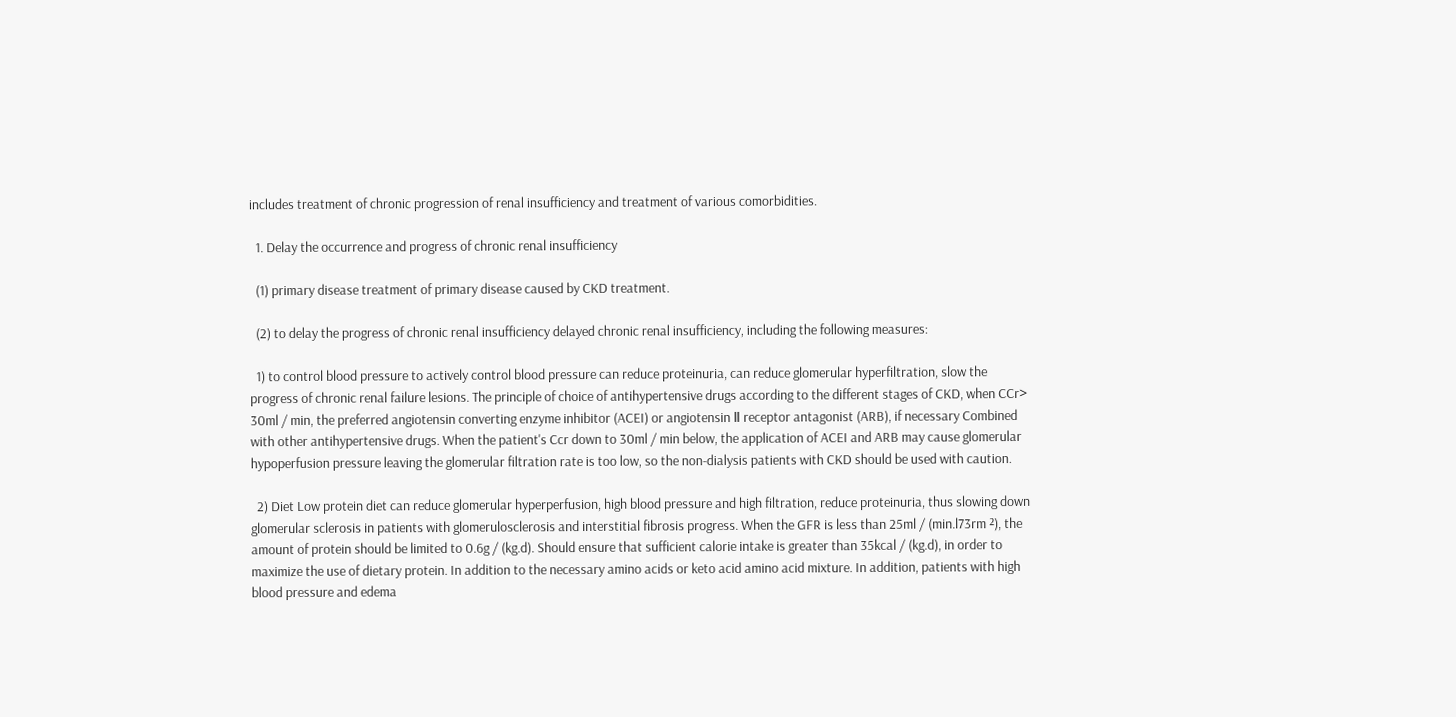includes treatment of chronic progression of renal insufficiency and treatment of various comorbidities.

  1. Delay the occurrence and progress of chronic renal insufficiency

  (1) primary disease treatment of primary disease caused by CKD treatment.

  (2) to delay the progress of chronic renal insufficiency delayed chronic renal insufficiency, including the following measures:

  1) to control blood pressure to actively control blood pressure can reduce proteinuria, can reduce glomerular hyperfiltration, slow the progress of chronic renal failure lesions. The principle of choice of antihypertensive drugs according to the different stages of CKD, when CCr> 30ml / min, the preferred angiotensin converting enzyme inhibitor (ACEI) or angiotensin Ⅱ receptor antagonist (ARB), if necessary Combined with other antihypertensive drugs. When the patient's Ccr down to 30ml / min below, the application of ACEI and ARB may cause glomerular hypoperfusion pressure leaving the glomerular filtration rate is too low, so the non-dialysis patients with CKD should be used with caution.

  2) Diet Low protein diet can reduce glomerular hyperperfusion, high blood pressure and high filtration, reduce proteinuria, thus slowing down glomerular sclerosis in patients with glomerulosclerosis and interstitial fibrosis progress. When the GFR is less than 25ml / (min.l73rm ²), the amount of protein should be limited to 0.6g / (kg.d). Should ensure that sufficient calorie intake is greater than 35kcal / (kg.d), in order to maximize the use of dietary protein. In addition to the necessary amino acids or keto acid amino acid mixture. In addition, patients with high blood pressure and edema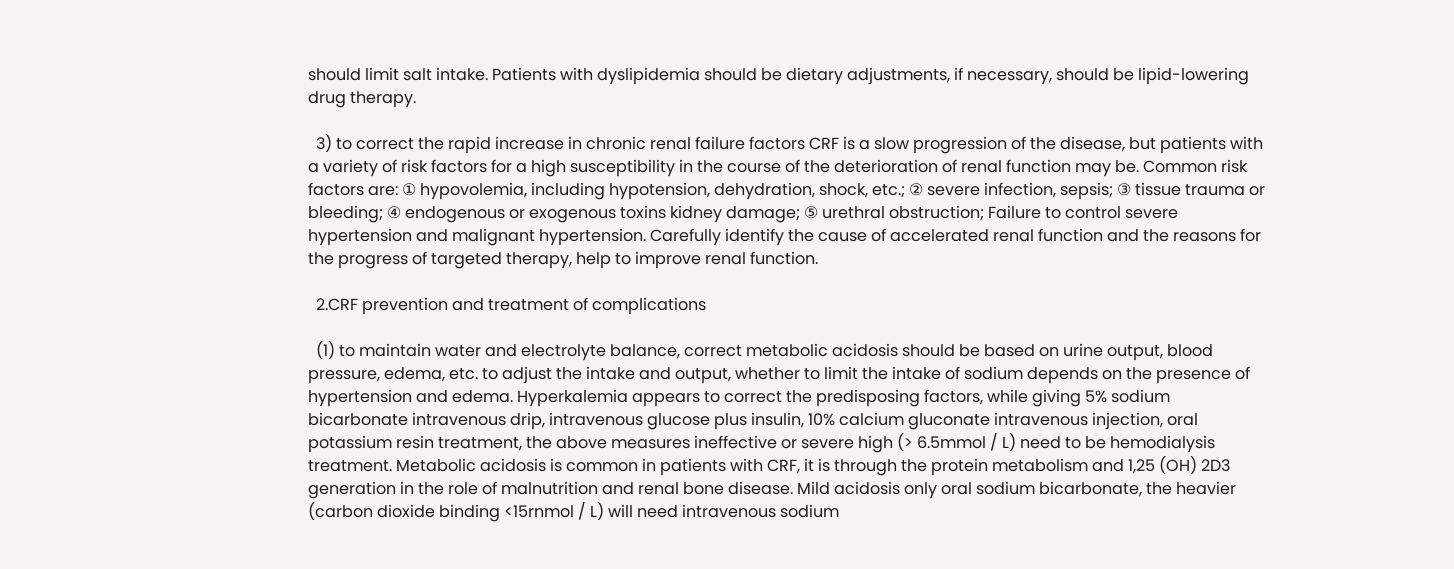should limit salt intake. Patients with dyslipidemia should be dietary adjustments, if necessary, should be lipid-lowering drug therapy.

  3) to correct the rapid increase in chronic renal failure factors CRF is a slow progression of the disease, but patients with a variety of risk factors for a high susceptibility in the course of the deterioration of renal function may be. Common risk factors are: ① hypovolemia, including hypotension, dehydration, shock, etc.; ② severe infection, sepsis; ③ tissue trauma or bleeding; ④ endogenous or exogenous toxins kidney damage; ⑤ urethral obstruction; Failure to control severe hypertension and malignant hypertension. Carefully identify the cause of accelerated renal function and the reasons for the progress of targeted therapy, help to improve renal function.

  2.CRF prevention and treatment of complications

  (1) to maintain water and electrolyte balance, correct metabolic acidosis should be based on urine output, blood pressure, edema, etc. to adjust the intake and output, whether to limit the intake of sodium depends on the presence of hypertension and edema. Hyperkalemia appears to correct the predisposing factors, while giving 5% sodium bicarbonate intravenous drip, intravenous glucose plus insulin, 10% calcium gluconate intravenous injection, oral potassium resin treatment, the above measures ineffective or severe high (> 6.5mmol / L) need to be hemodialysis treatment. Metabolic acidosis is common in patients with CRF, it is through the protein metabolism and 1,25 (OH) 2D3 generation in the role of malnutrition and renal bone disease. Mild acidosis only oral sodium bicarbonate, the heavier (carbon dioxide binding <15rnmol / L) will need intravenous sodium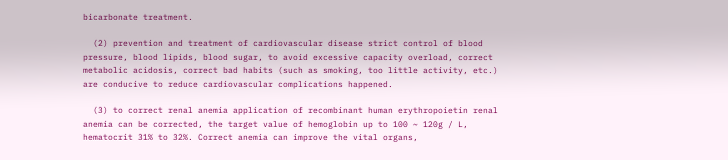bicarbonate treatment.

  (2) prevention and treatment of cardiovascular disease strict control of blood pressure, blood lipids, blood sugar, to avoid excessive capacity overload, correct metabolic acidosis, correct bad habits (such as smoking, too little activity, etc.) are conducive to reduce cardiovascular complications happened.

  (3) to correct renal anemia application of recombinant human erythropoietin renal anemia can be corrected, the target value of hemoglobin up to 100 ~ 120g / L, hematocrit 31% to 32%. Correct anemia can improve the vital organs,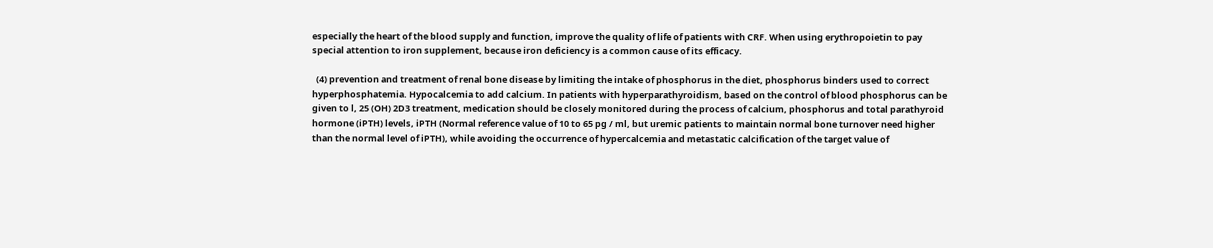especially the heart of the blood supply and function, improve the quality of life of patients with CRF. When using erythropoietin to pay special attention to iron supplement, because iron deficiency is a common cause of its efficacy.

  (4) prevention and treatment of renal bone disease by limiting the intake of phosphorus in the diet, phosphorus binders used to correct hyperphosphatemia. Hypocalcemia to add calcium. In patients with hyperparathyroidism, based on the control of blood phosphorus can be given to l, 25 (OH) 2D3 treatment, medication should be closely monitored during the process of calcium, phosphorus and total parathyroid hormone (iPTH) levels, iPTH (Normal reference value of 10 to 65 pg / ml, but uremic patients to maintain normal bone turnover need higher than the normal level of iPTH), while avoiding the occurrence of hypercalcemia and metastatic calcification of the target value of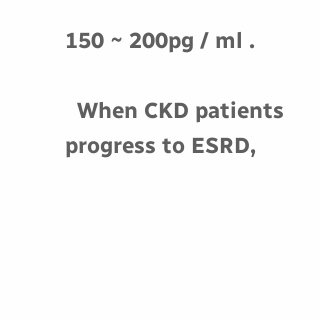150 ~ 200pg / ml .

  When CKD patients progress to ESRD,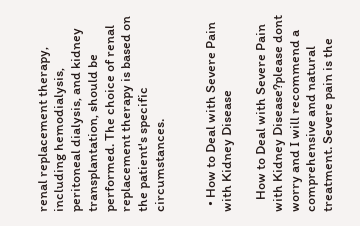renal replacement therapy, including hemodialysis, peritoneal dialysis, and kidney transplantation, should be performed. The choice of renal replacement therapy is based on the patient's specific circumstances.


  • How to Deal with Severe Pain with Kidney Disease

    How to Deal with Severe Pain with Kidney Disease?please dont worry and I will recommend a comprehensive and natural treatment. Severe pain is the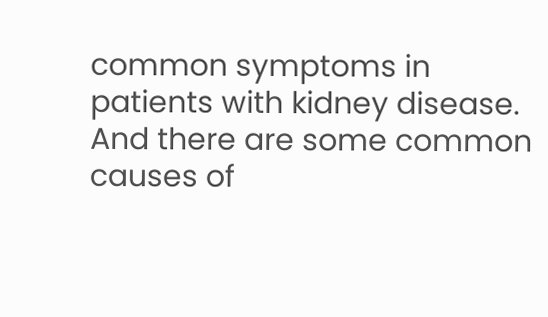common symptoms in patients with kidney disease. And there are some common causes of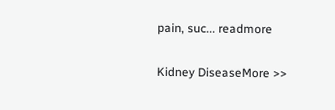pain, suc... readmore

Kidney DiseaseMore >>